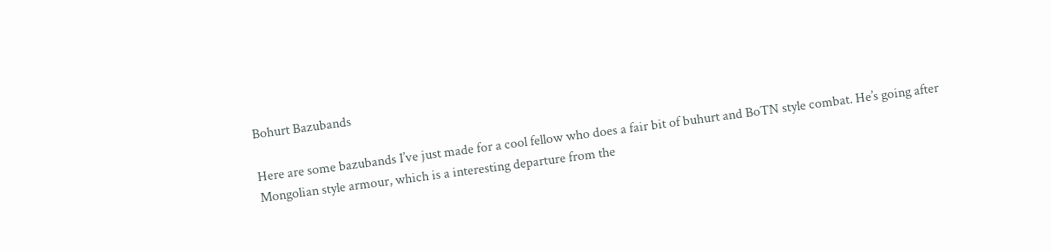Bohurt Bazubands

Here are some bazubands I’ve just made for a cool fellow who does a fair bit of buhurt and BoTN style combat. He’s going after Mongolian style armour, which is a interesting departure from the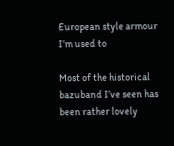European style armour I’m used to

Most of the historical bazuband I’ve seen has been rather lovely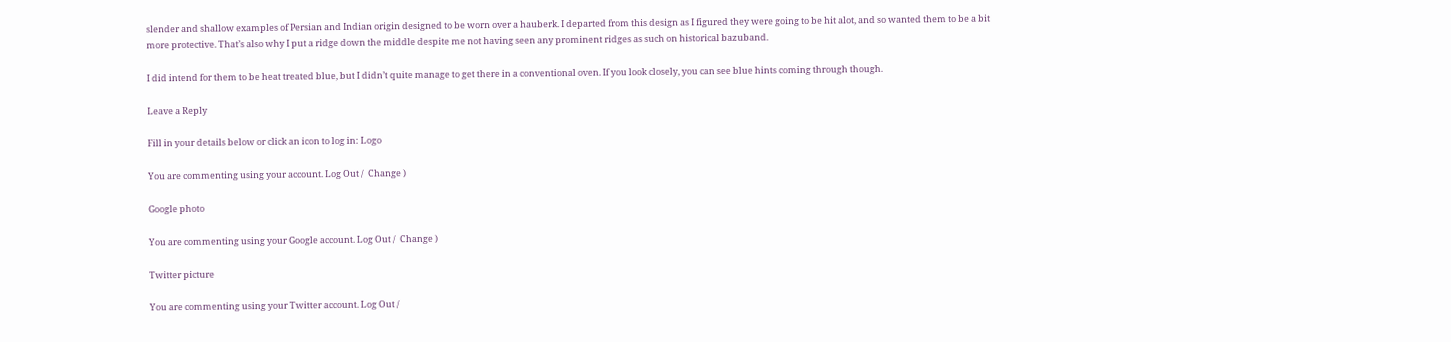slender and shallow examples of Persian and Indian origin designed to be worn over a hauberk. I departed from this design as I figured they were going to be hit alot, and so wanted them to be a bit more protective. That’s also why I put a ridge down the middle despite me not having seen any prominent ridges as such on historical bazuband.

I did intend for them to be heat treated blue, but I didn’t quite manage to get there in a conventional oven. If you look closely, you can see blue hints coming through though.

Leave a Reply

Fill in your details below or click an icon to log in: Logo

You are commenting using your account. Log Out /  Change )

Google photo

You are commenting using your Google account. Log Out /  Change )

Twitter picture

You are commenting using your Twitter account. Log Out /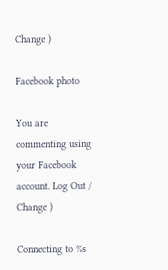Change )

Facebook photo

You are commenting using your Facebook account. Log Out /  Change )

Connecting to %s